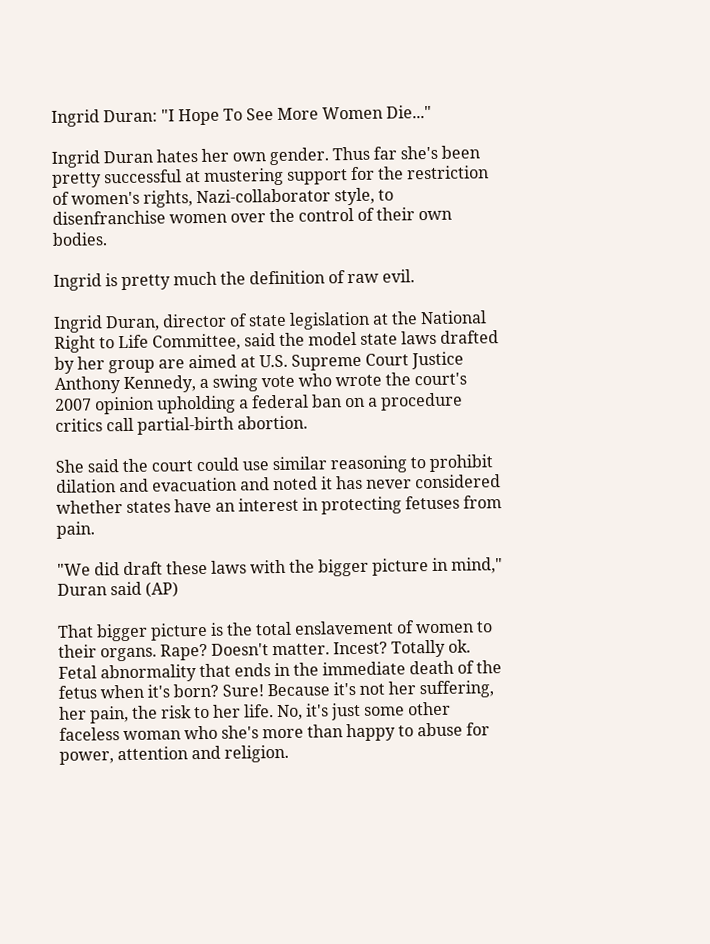Ingrid Duran: "I Hope To See More Women Die..."

Ingrid Duran hates her own gender. Thus far she's been pretty successful at mustering support for the restriction of women's rights, Nazi-collaborator style, to disenfranchise women over the control of their own bodies.

Ingrid is pretty much the definition of raw evil.

Ingrid Duran, director of state legislation at the National Right to Life Committee, said the model state laws drafted by her group are aimed at U.S. Supreme Court Justice Anthony Kennedy, a swing vote who wrote the court's 2007 opinion upholding a federal ban on a procedure critics call partial-birth abortion.

She said the court could use similar reasoning to prohibit dilation and evacuation and noted it has never considered whether states have an interest in protecting fetuses from pain.

"We did draft these laws with the bigger picture in mind," Duran said (AP)

That bigger picture is the total enslavement of women to their organs. Rape? Doesn't matter. Incest? Totally ok. Fetal abnormality that ends in the immediate death of the fetus when it's born? Sure! Because it's not her suffering, her pain, the risk to her life. No, it's just some other faceless woman who she's more than happy to abuse for power, attention and religion.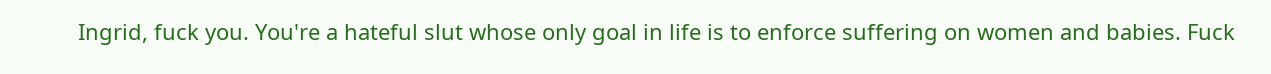Ingrid, fuck you. You're a hateful slut whose only goal in life is to enforce suffering on women and babies. Fuck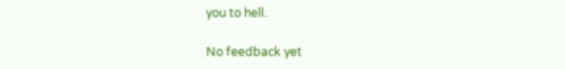you to hell.

No feedback yet